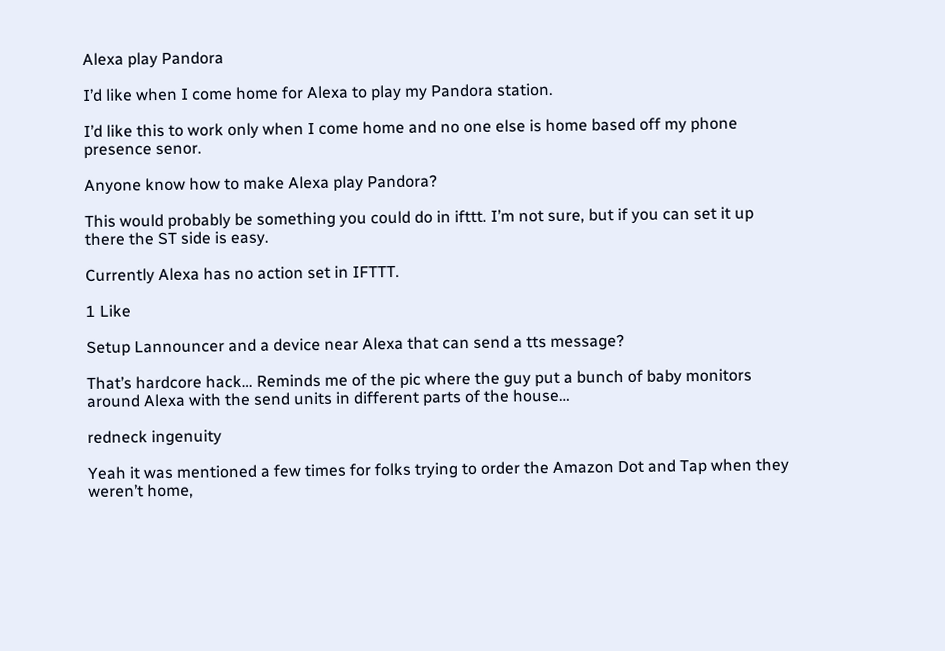Alexa play Pandora

I’d like when I come home for Alexa to play my Pandora station.

I’d like this to work only when I come home and no one else is home based off my phone presence senor.

Anyone know how to make Alexa play Pandora?

This would probably be something you could do in ifttt. I’m not sure, but if you can set it up there the ST side is easy.

Currently Alexa has no action set in IFTTT.

1 Like

Setup Lannouncer and a device near Alexa that can send a tts message?

That’s hardcore hack… Reminds me of the pic where the guy put a bunch of baby monitors around Alexa with the send units in different parts of the house…

redneck ingenuity

Yeah it was mentioned a few times for folks trying to order the Amazon Dot and Tap when they weren’t home,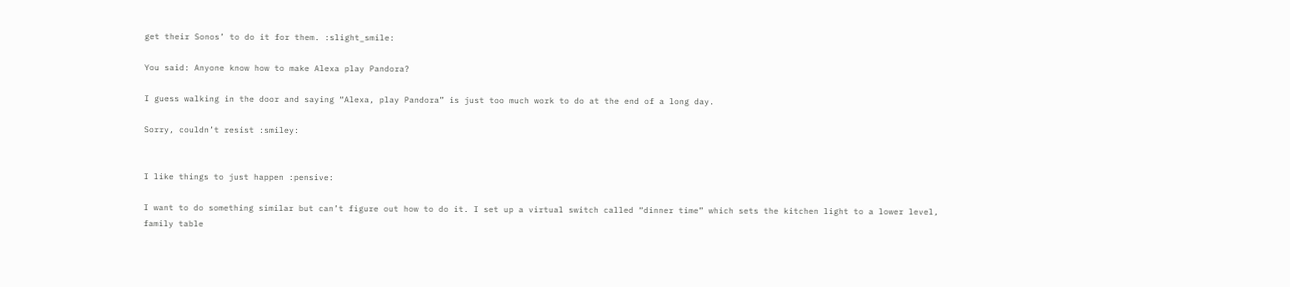get their Sonos’ to do it for them. :slight_smile:

You said: Anyone know how to make Alexa play Pandora?

I guess walking in the door and saying “Alexa, play Pandora” is just too much work to do at the end of a long day.

Sorry, couldn’t resist :smiley:


I like things to just happen :pensive:

I want to do something similar but can’t figure out how to do it. I set up a virtual switch called “dinner time” which sets the kitchen light to a lower level, family table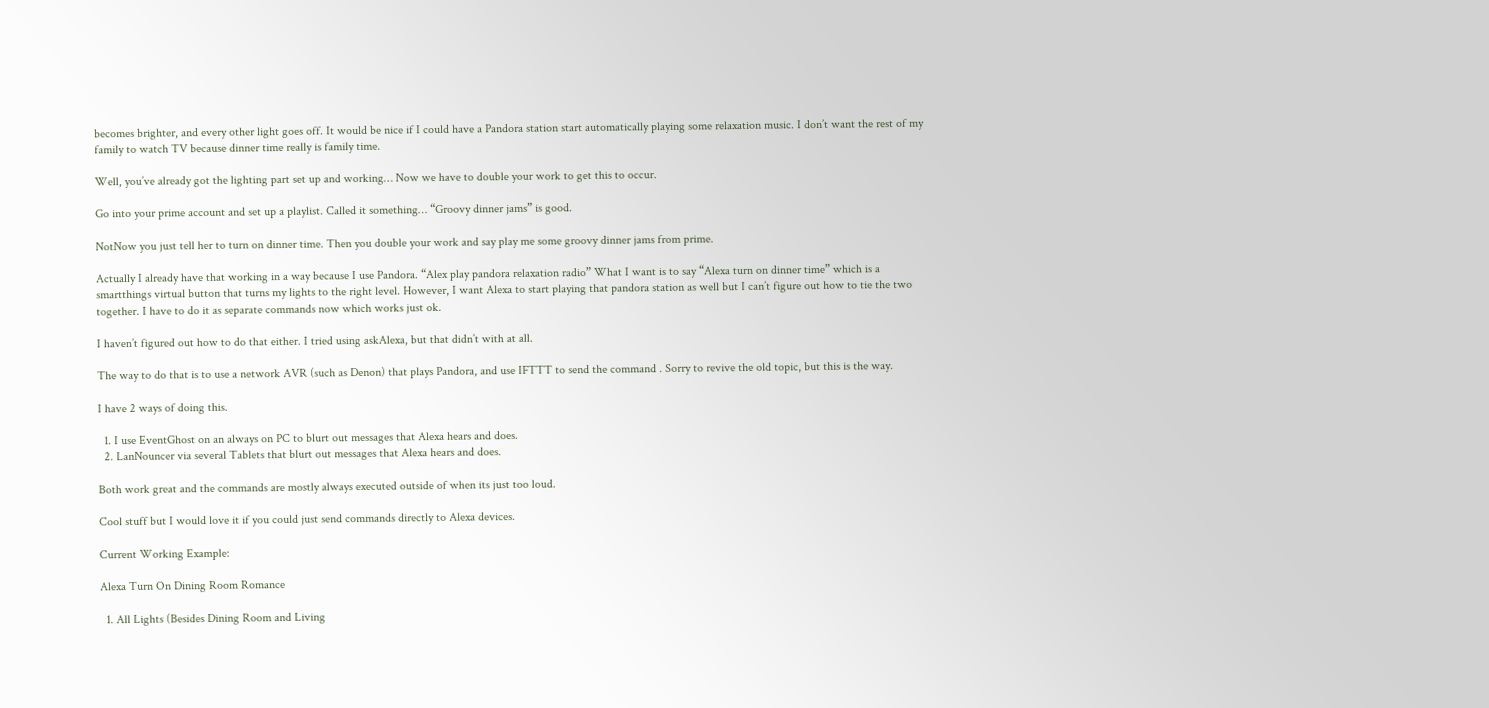becomes brighter, and every other light goes off. It would be nice if I could have a Pandora station start automatically playing some relaxation music. I don’t want the rest of my family to watch TV because dinner time really is family time.

Well, you’ve already got the lighting part set up and working… Now we have to double your work to get this to occur.

Go into your prime account and set up a playlist. Called it something… “Groovy dinner jams” is good.

NotNow you just tell her to turn on dinner time. Then you double your work and say play me some groovy dinner jams from prime.

Actually I already have that working in a way because I use Pandora. “Alex play pandora relaxation radio” What I want is to say “Alexa turn on dinner time” which is a smartthings virtual button that turns my lights to the right level. However, I want Alexa to start playing that pandora station as well but I can’t figure out how to tie the two together. I have to do it as separate commands now which works just ok.

I haven’t figured out how to do that either. I tried using askAlexa, but that didn’t with at all.

The way to do that is to use a network AVR (such as Denon) that plays Pandora, and use IFTTT to send the command . Sorry to revive the old topic, but this is the way.

I have 2 ways of doing this.

  1. I use EventGhost on an always on PC to blurt out messages that Alexa hears and does.
  2. LanNouncer via several Tablets that blurt out messages that Alexa hears and does.

Both work great and the commands are mostly always executed outside of when its just too loud.

Cool stuff but I would love it if you could just send commands directly to Alexa devices.

Current Working Example:

Alexa Turn On Dining Room Romance

  1. All Lights (Besides Dining Room and Living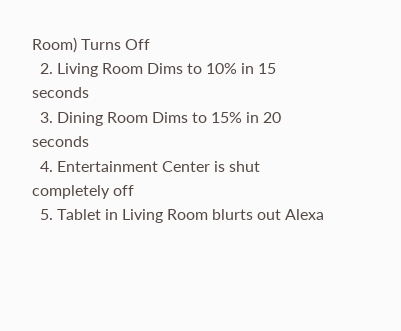Room) Turns Off
  2. Living Room Dims to 10% in 15 seconds
  3. Dining Room Dims to 15% in 20 seconds
  4. Entertainment Center is shut completely off
  5. Tablet in Living Room blurts out Alexa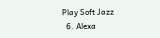Play Soft Jazz
  6. Alexa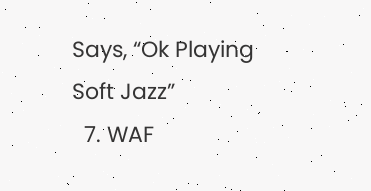Says, “Ok Playing Soft Jazz”
  7. WAF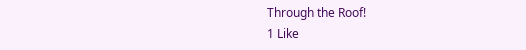Through the Roof!
1 Like